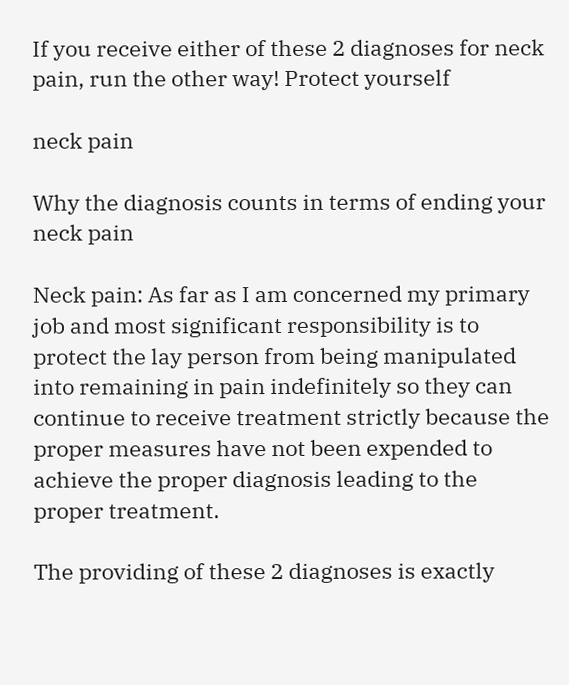If you receive either of these 2 diagnoses for neck pain, run the other way! Protect yourself

neck pain

Why the diagnosis counts in terms of ending your neck pain

Neck pain: As far as I am concerned my primary job and most significant responsibility is to protect the lay person from being manipulated into remaining in pain indefinitely so they can continue to receive treatment strictly because the proper measures have not been expended to achieve the proper diagnosis leading to the proper treatment.

The providing of these 2 diagnoses is exactly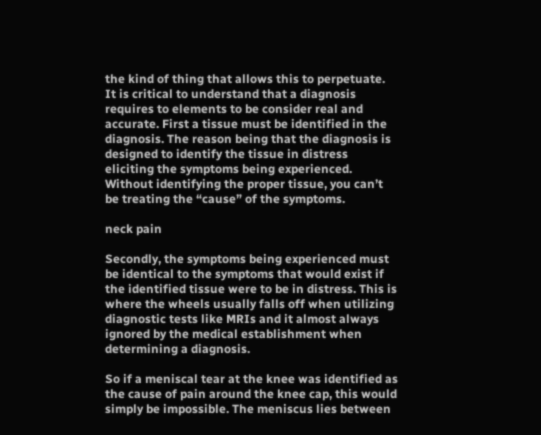the kind of thing that allows this to perpetuate. It is critical to understand that a diagnosis requires to elements to be consider real and accurate. First a tissue must be identified in the diagnosis. The reason being that the diagnosis is designed to identify the tissue in distress eliciting the symptoms being experienced. Without identifying the proper tissue, you can’t be treating the “cause” of the symptoms.

neck pain

Secondly, the symptoms being experienced must be identical to the symptoms that would exist if the identified tissue were to be in distress. This is where the wheels usually falls off when utilizing diagnostic tests like MRIs and it almost always ignored by the medical establishment when determining a diagnosis.

So if a meniscal tear at the knee was identified as the cause of pain around the knee cap, this would simply be impossible. The meniscus lies between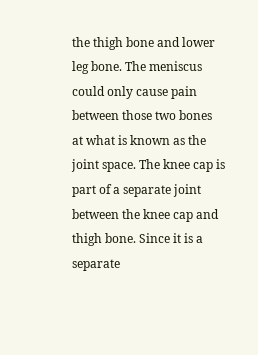the thigh bone and lower leg bone. The meniscus could only cause pain between those two bones at what is known as the joint space. The knee cap is part of a separate joint between the knee cap and thigh bone. Since it is a separate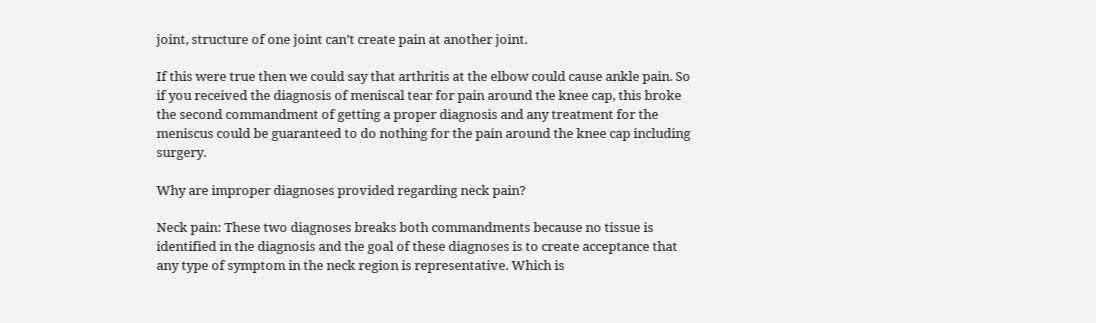joint, structure of one joint can’t create pain at another joint.

If this were true then we could say that arthritis at the elbow could cause ankle pain. So if you received the diagnosis of meniscal tear for pain around the knee cap, this broke the second commandment of getting a proper diagnosis and any treatment for the meniscus could be guaranteed to do nothing for the pain around the knee cap including surgery.

Why are improper diagnoses provided regarding neck pain?

Neck pain: These two diagnoses breaks both commandments because no tissue is identified in the diagnosis and the goal of these diagnoses is to create acceptance that any type of symptom in the neck region is representative. Which is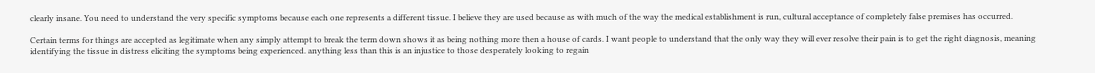clearly insane. You need to understand the very specific symptoms because each one represents a different tissue. I believe they are used because as with much of the way the medical establishment is run, cultural acceptance of completely false premises has occurred.

Certain terms for things are accepted as legitimate when any simply attempt to break the term down shows it as being nothing more then a house of cards. I want people to understand that the only way they will ever resolve their pain is to get the right diagnosis, meaning identifying the tissue in distress eliciting the symptoms being experienced. anything less than this is an injustice to those desperately looking to regain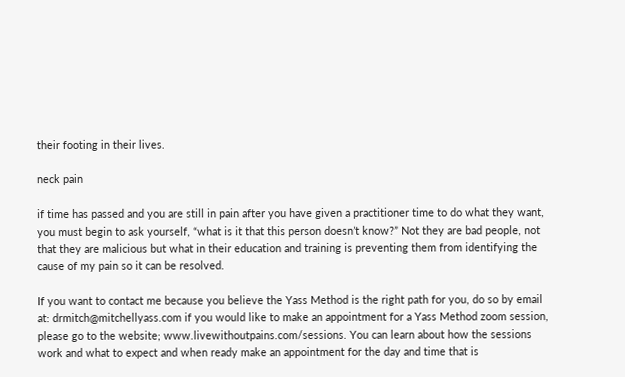their footing in their lives.

neck pain

if time has passed and you are still in pain after you have given a practitioner time to do what they want, you must begin to ask yourself, “what is it that this person doesn’t know?” Not they are bad people, not that they are malicious but what in their education and training is preventing them from identifying the cause of my pain so it can be resolved.

If you want to contact me because you believe the Yass Method is the right path for you, do so by email at: drmitch@mitchellyass.com if you would like to make an appointment for a Yass Method zoom session, please go to the website; www.livewithoutpains.com/sessions. You can learn about how the sessions work and what to expect and when ready make an appointment for the day and time that is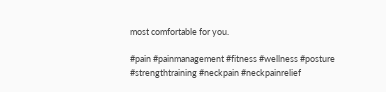most comfortable for you.

#pain #painmanagement #fitness #wellness #posture #strengthtraining #neckpain #neckpainrelief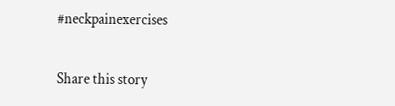#neckpainexercises

Share this story